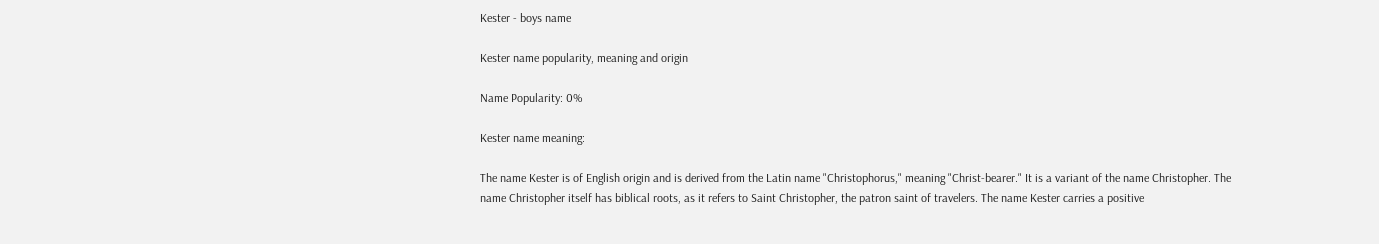Kester - boys name

Kester name popularity, meaning and origin

Name Popularity: 0%

Kester name meaning:

The name Kester is of English origin and is derived from the Latin name "Christophorus," meaning "Christ-bearer." It is a variant of the name Christopher. The name Christopher itself has biblical roots, as it refers to Saint Christopher, the patron saint of travelers. The name Kester carries a positive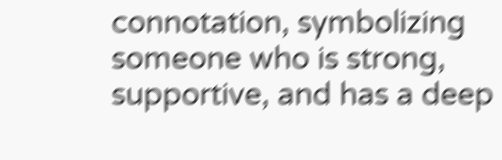connotation, symbolizing someone who is strong, supportive, and has a deep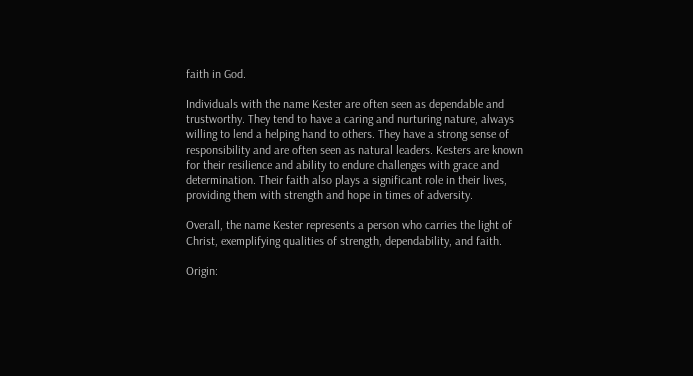faith in God.

Individuals with the name Kester are often seen as dependable and trustworthy. They tend to have a caring and nurturing nature, always willing to lend a helping hand to others. They have a strong sense of responsibility and are often seen as natural leaders. Kesters are known for their resilience and ability to endure challenges with grace and determination. Their faith also plays a significant role in their lives, providing them with strength and hope in times of adversity.

Overall, the name Kester represents a person who carries the light of Christ, exemplifying qualities of strength, dependability, and faith.

Origin: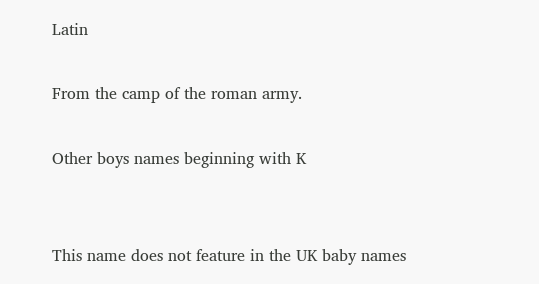Latin

From the camp of the roman army.

Other boys names beginning with K


This name does not feature in the UK baby names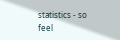statistics - so feel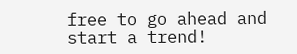free to go ahead and start a trend!